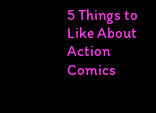5 Things to Like About Action Comics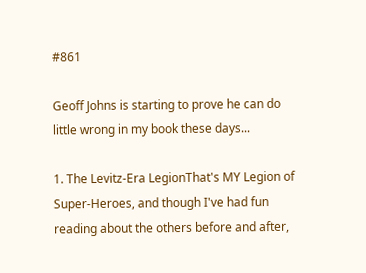#861

Geoff Johns is starting to prove he can do little wrong in my book these days...

1. The Levitz-Era LegionThat's MY Legion of Super-Heroes, and though I've had fun reading about the others before and after,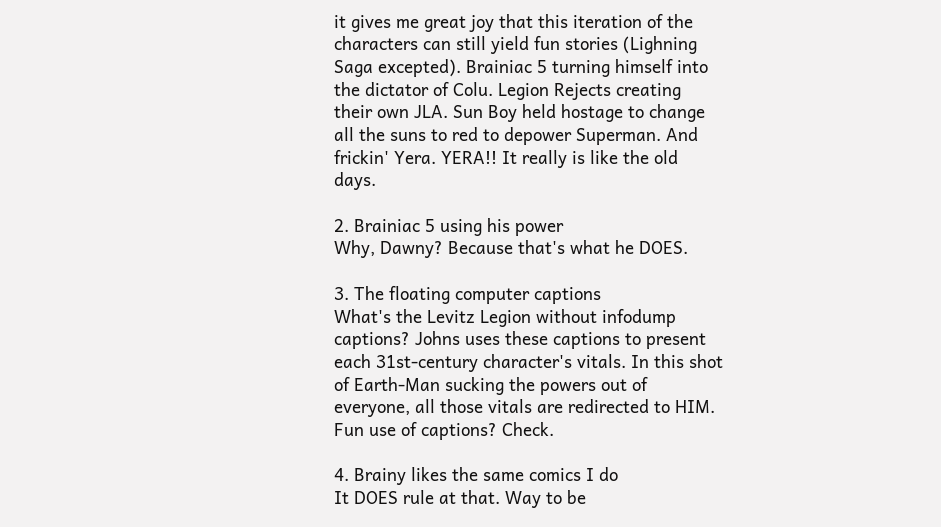it gives me great joy that this iteration of the characters can still yield fun stories (Lighning Saga excepted). Brainiac 5 turning himself into the dictator of Colu. Legion Rejects creating their own JLA. Sun Boy held hostage to change all the suns to red to depower Superman. And frickin' Yera. YERA!! It really is like the old days.

2. Brainiac 5 using his power
Why, Dawny? Because that's what he DOES.

3. The floating computer captions
What's the Levitz Legion without infodump captions? Johns uses these captions to present each 31st-century character's vitals. In this shot of Earth-Man sucking the powers out of everyone, all those vitals are redirected to HIM. Fun use of captions? Check.

4. Brainy likes the same comics I do
It DOES rule at that. Way to be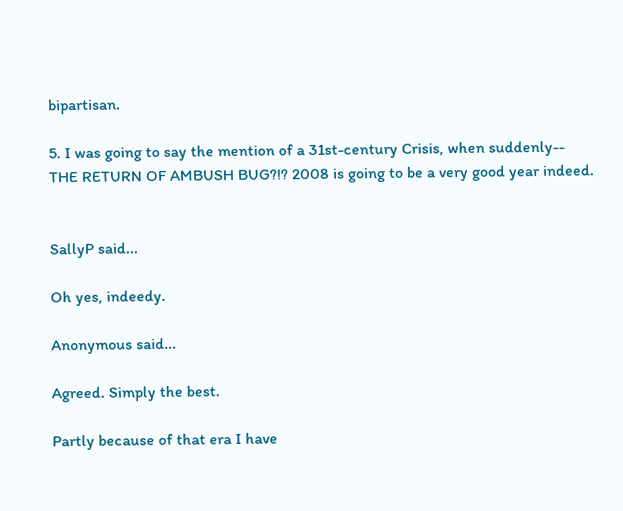bipartisan.

5. I was going to say the mention of a 31st-century Crisis, when suddenly--
THE RETURN OF AMBUSH BUG?!? 2008 is going to be a very good year indeed.


SallyP said...

Oh yes, indeedy.

Anonymous said...

Agreed. Simply the best.

Partly because of that era I have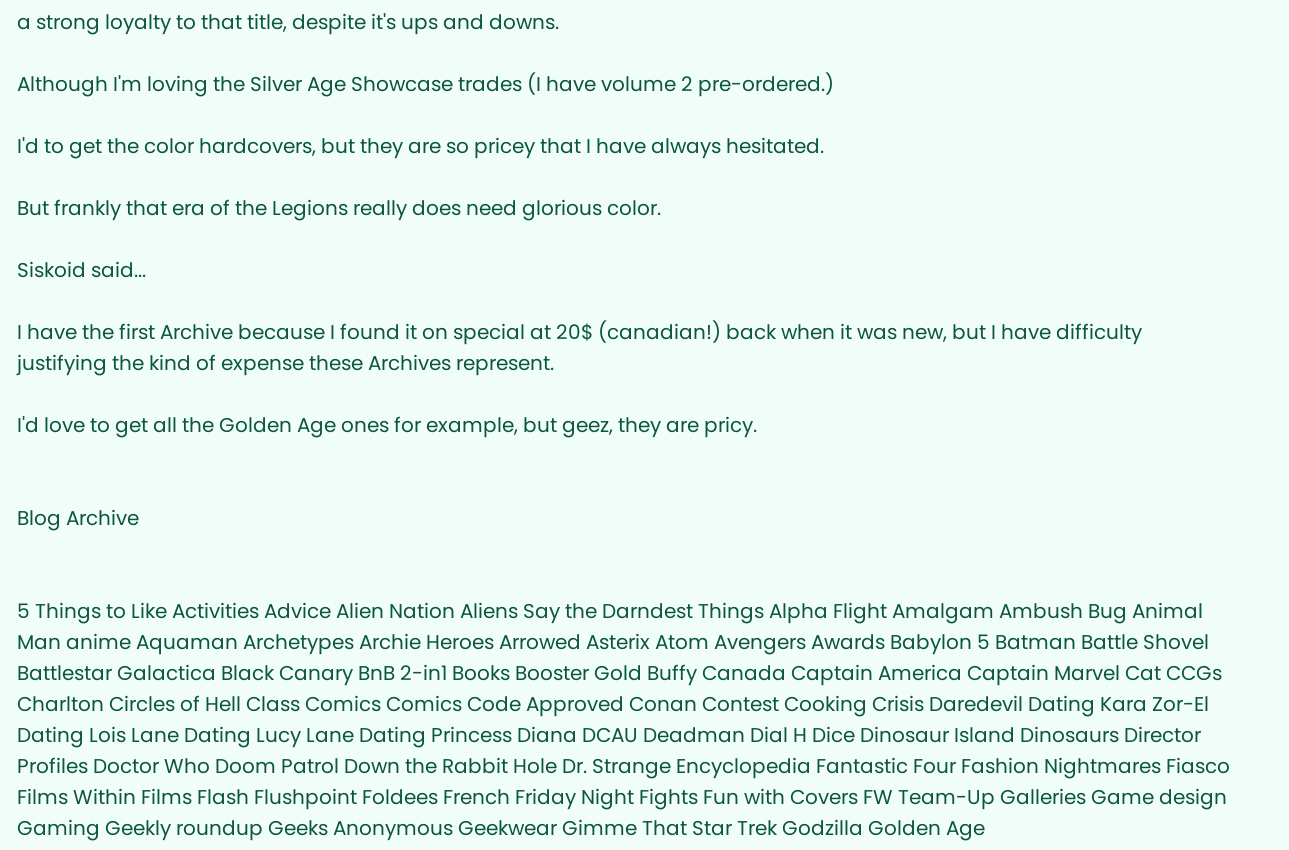a strong loyalty to that title, despite it's ups and downs.

Although I'm loving the Silver Age Showcase trades (I have volume 2 pre-ordered.)

I'd to get the color hardcovers, but they are so pricey that I have always hesitated.

But frankly that era of the Legions really does need glorious color.

Siskoid said...

I have the first Archive because I found it on special at 20$ (canadian!) back when it was new, but I have difficulty justifying the kind of expense these Archives represent.

I'd love to get all the Golden Age ones for example, but geez, they are pricy.


Blog Archive


5 Things to Like Activities Advice Alien Nation Aliens Say the Darndest Things Alpha Flight Amalgam Ambush Bug Animal Man anime Aquaman Archetypes Archie Heroes Arrowed Asterix Atom Avengers Awards Babylon 5 Batman Battle Shovel Battlestar Galactica Black Canary BnB 2-in1 Books Booster Gold Buffy Canada Captain America Captain Marvel Cat CCGs Charlton Circles of Hell Class Comics Comics Code Approved Conan Contest Cooking Crisis Daredevil Dating Kara Zor-El Dating Lois Lane Dating Lucy Lane Dating Princess Diana DCAU Deadman Dial H Dice Dinosaur Island Dinosaurs Director Profiles Doctor Who Doom Patrol Down the Rabbit Hole Dr. Strange Encyclopedia Fantastic Four Fashion Nightmares Fiasco Films Within Films Flash Flushpoint Foldees French Friday Night Fights Fun with Covers FW Team-Up Galleries Game design Gaming Geekly roundup Geeks Anonymous Geekwear Gimme That Star Trek Godzilla Golden Age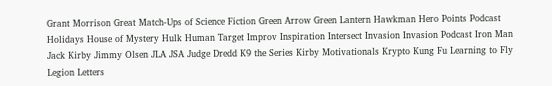Grant Morrison Great Match-Ups of Science Fiction Green Arrow Green Lantern Hawkman Hero Points Podcast Holidays House of Mystery Hulk Human Target Improv Inspiration Intersect Invasion Invasion Podcast Iron Man Jack Kirby Jimmy Olsen JLA JSA Judge Dredd K9 the Series Kirby Motivationals Krypto Kung Fu Learning to Fly Legion Letters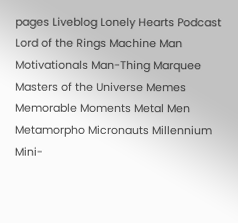pages Liveblog Lonely Hearts Podcast Lord of the Rings Machine Man Motivationals Man-Thing Marquee Masters of the Universe Memes Memorable Moments Metal Men Metamorpho Micronauts Millennium Mini-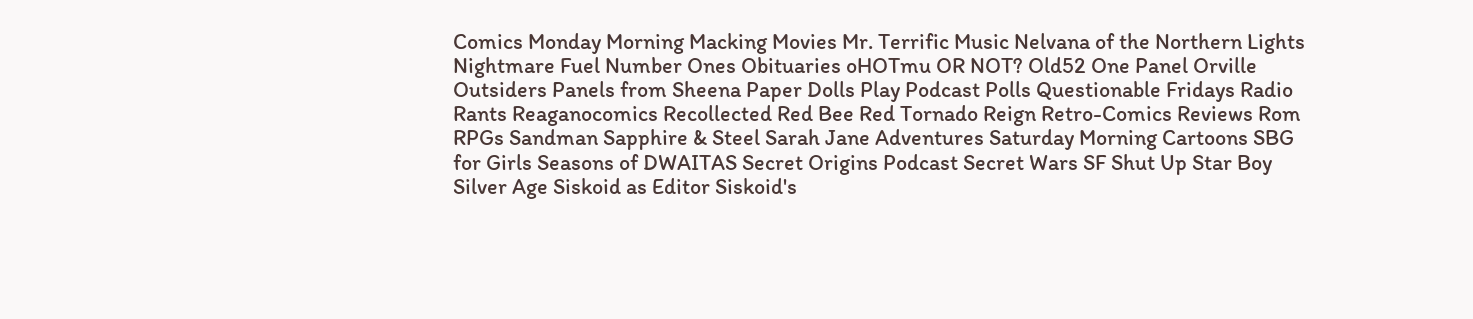Comics Monday Morning Macking Movies Mr. Terrific Music Nelvana of the Northern Lights Nightmare Fuel Number Ones Obituaries oHOTmu OR NOT? Old52 One Panel Orville Outsiders Panels from Sheena Paper Dolls Play Podcast Polls Questionable Fridays Radio Rants Reaganocomics Recollected Red Bee Red Tornado Reign Retro-Comics Reviews Rom RPGs Sandman Sapphire & Steel Sarah Jane Adventures Saturday Morning Cartoons SBG for Girls Seasons of DWAITAS Secret Origins Podcast Secret Wars SF Shut Up Star Boy Silver Age Siskoid as Editor Siskoid's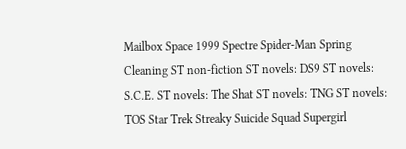Mailbox Space 1999 Spectre Spider-Man Spring Cleaning ST non-fiction ST novels: DS9 ST novels: S.C.E. ST novels: The Shat ST novels: TNG ST novels: TOS Star Trek Streaky Suicide Squad Supergirl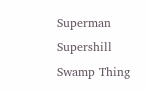Superman Supershill Swamp Thing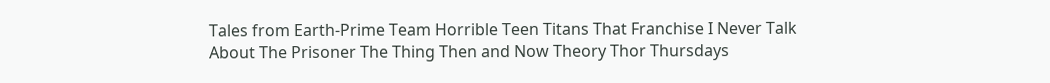Tales from Earth-Prime Team Horrible Teen Titans That Franchise I Never Talk About The Prisoner The Thing Then and Now Theory Thor Thursdays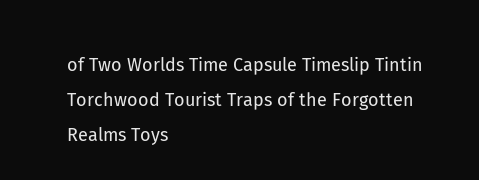of Two Worlds Time Capsule Timeslip Tintin Torchwood Tourist Traps of the Forgotten Realms Toys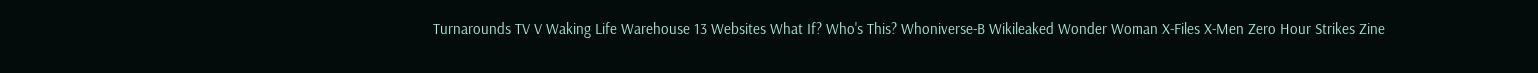Turnarounds TV V Waking Life Warehouse 13 Websites What If? Who's This? Whoniverse-B Wikileaked Wonder Woman X-Files X-Men Zero Hour Strikes Zine